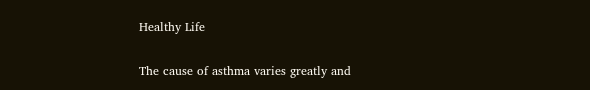Healthy Life

The cause of asthma varies greatly and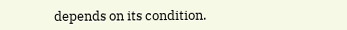depends on its condition.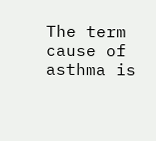The term cause of asthma is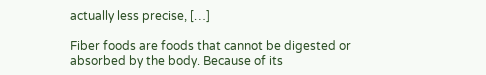actually less precise, […]

Fiber foods are foods that cannot be digested or absorbed by the body. Because of its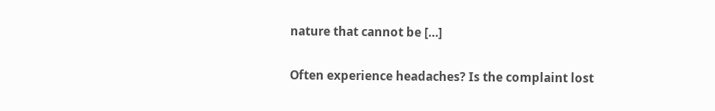nature that cannot be […]

Often experience headaches? Is the complaint lost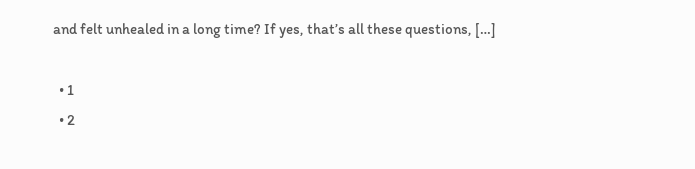and felt unhealed in a long time? If yes, that’s all these questions, […]

  • 1
  • 2